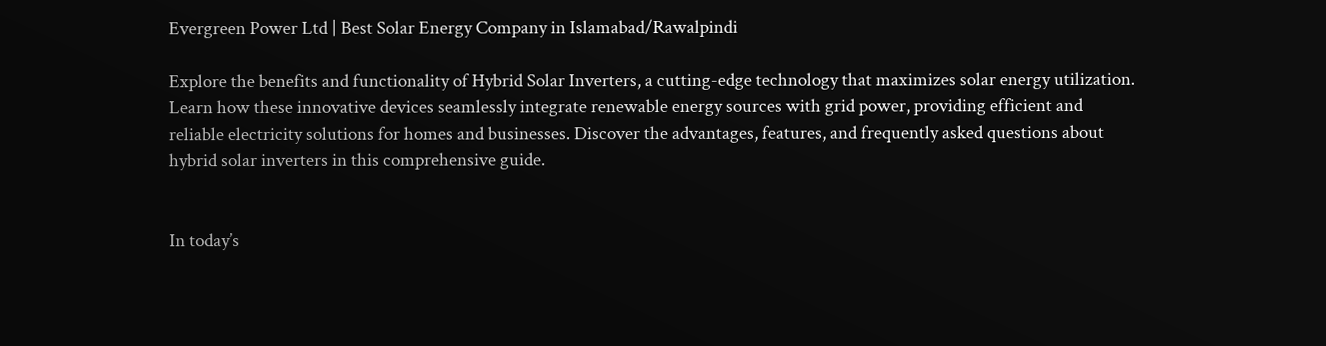Evergreen Power Ltd | Best Solar Energy Company in Islamabad/Rawalpindi

Explore the benefits and functionality of Hybrid Solar Inverters, a cutting-edge technology that maximizes solar energy utilization. Learn how these innovative devices seamlessly integrate renewable energy sources with grid power, providing efficient and reliable electricity solutions for homes and businesses. Discover the advantages, features, and frequently asked questions about hybrid solar inverters in this comprehensive guide.


In today’s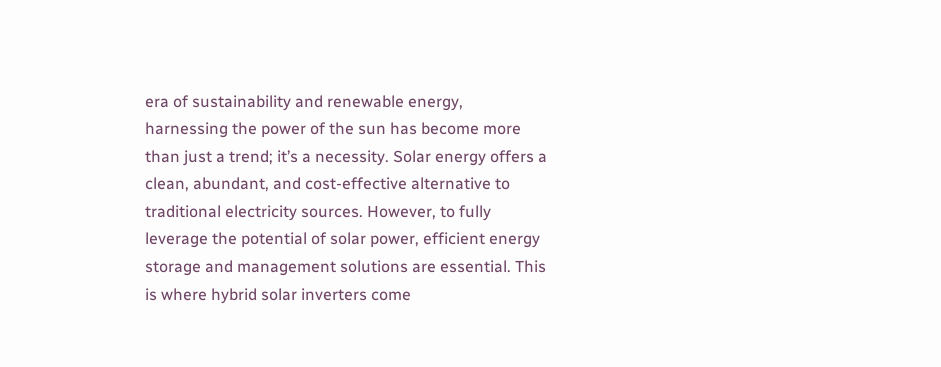era of sustainability and renewable energy, harnessing the power of the sun has become more than just a trend; it’s a necessity. Solar energy offers a clean, abundant, and cost-effective alternative to traditional electricity sources. However, to fully leverage the potential of solar power, efficient energy storage and management solutions are essential. This is where hybrid solar inverters come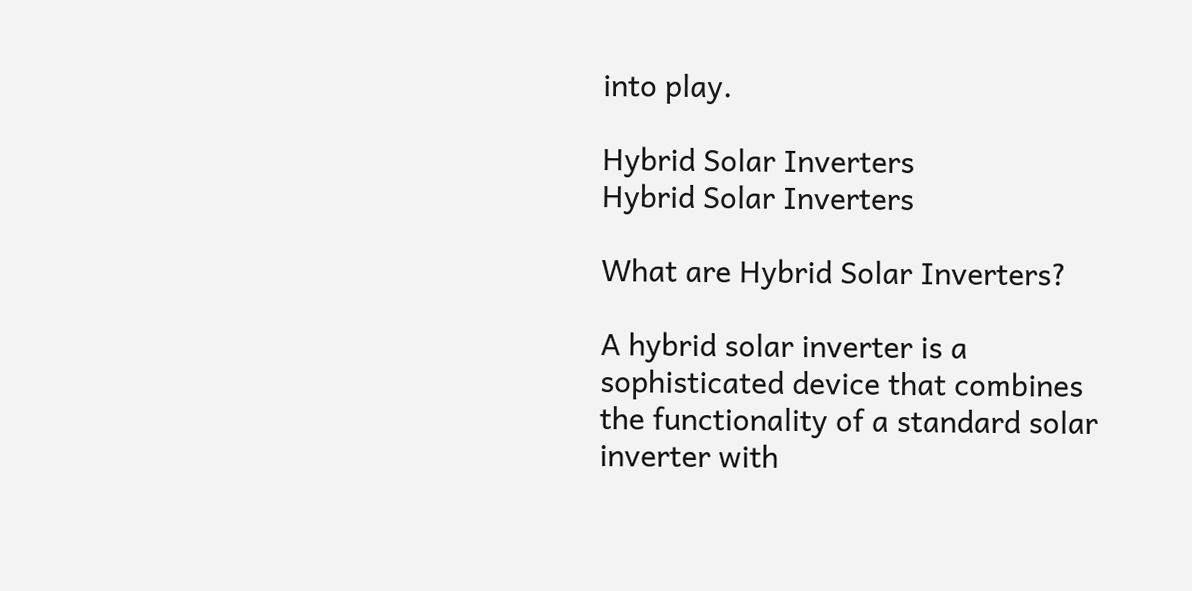into play.

Hybrid Solar Inverters
Hybrid Solar Inverters

What are Hybrid Solar Inverters?

A hybrid solar inverter is a sophisticated device that combines the functionality of a standard solar inverter with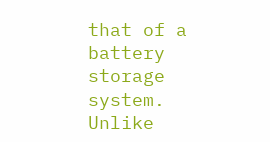that of a battery storage system. Unlike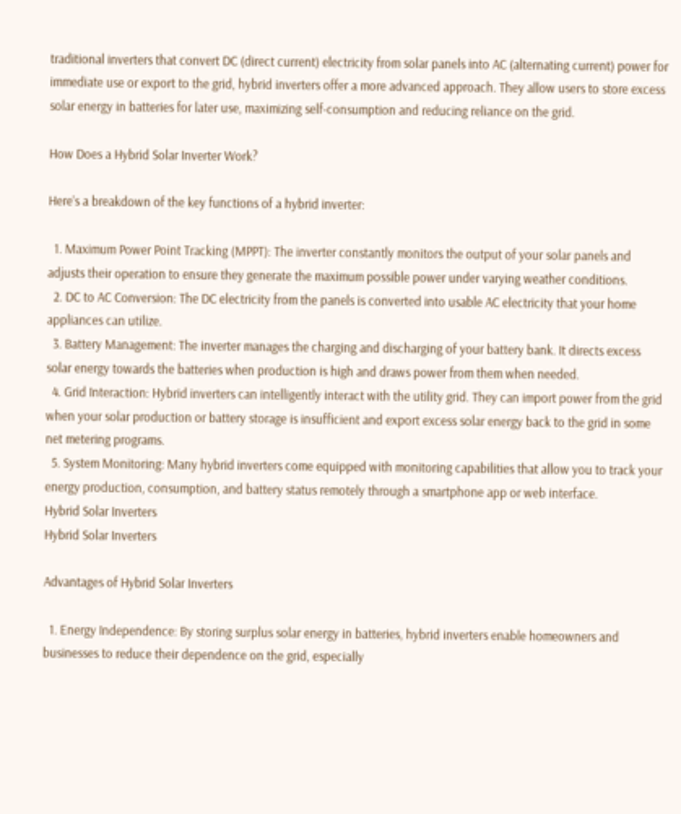traditional inverters that convert DC (direct current) electricity from solar panels into AC (alternating current) power for immediate use or export to the grid, hybrid inverters offer a more advanced approach. They allow users to store excess solar energy in batteries for later use, maximizing self-consumption and reducing reliance on the grid.

How Does a Hybrid Solar Inverter Work?

Here’s a breakdown of the key functions of a hybrid inverter:

  1. Maximum Power Point Tracking (MPPT): The inverter constantly monitors the output of your solar panels and adjusts their operation to ensure they generate the maximum possible power under varying weather conditions.
  2. DC to AC Conversion: The DC electricity from the panels is converted into usable AC electricity that your home appliances can utilize.
  3. Battery Management: The inverter manages the charging and discharging of your battery bank. It directs excess solar energy towards the batteries when production is high and draws power from them when needed.
  4. Grid Interaction: Hybrid inverters can intelligently interact with the utility grid. They can import power from the grid when your solar production or battery storage is insufficient and export excess solar energy back to the grid in some net metering programs.
  5. System Monitoring: Many hybrid inverters come equipped with monitoring capabilities that allow you to track your energy production, consumption, and battery status remotely through a smartphone app or web interface.
Hybrid Solar Inverters
Hybrid Solar Inverters

Advantages of Hybrid Solar Inverters

  1. Energy Independence: By storing surplus solar energy in batteries, hybrid inverters enable homeowners and businesses to reduce their dependence on the grid, especially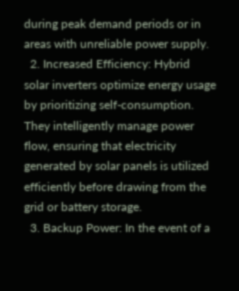during peak demand periods or in areas with unreliable power supply.
  2. Increased Efficiency: Hybrid solar inverters optimize energy usage by prioritizing self-consumption. They intelligently manage power flow, ensuring that electricity generated by solar panels is utilized efficiently before drawing from the grid or battery storage.
  3. Backup Power: In the event of a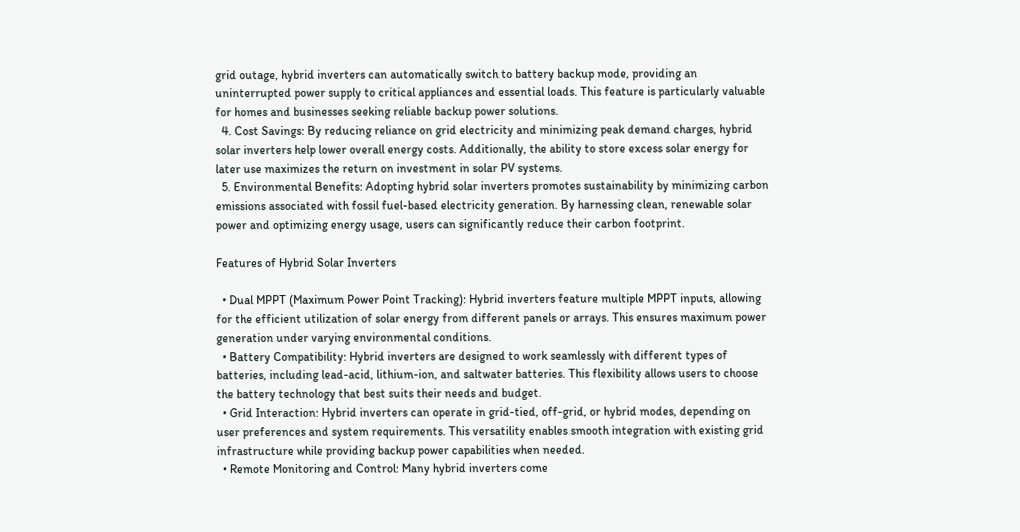grid outage, hybrid inverters can automatically switch to battery backup mode, providing an uninterrupted power supply to critical appliances and essential loads. This feature is particularly valuable for homes and businesses seeking reliable backup power solutions.
  4. Cost Savings: By reducing reliance on grid electricity and minimizing peak demand charges, hybrid solar inverters help lower overall energy costs. Additionally, the ability to store excess solar energy for later use maximizes the return on investment in solar PV systems.
  5. Environmental Benefits: Adopting hybrid solar inverters promotes sustainability by minimizing carbon emissions associated with fossil fuel-based electricity generation. By harnessing clean, renewable solar power and optimizing energy usage, users can significantly reduce their carbon footprint.

Features of Hybrid Solar Inverters

  • Dual MPPT (Maximum Power Point Tracking): Hybrid inverters feature multiple MPPT inputs, allowing for the efficient utilization of solar energy from different panels or arrays. This ensures maximum power generation under varying environmental conditions.
  • Battery Compatibility: Hybrid inverters are designed to work seamlessly with different types of batteries, including lead-acid, lithium-ion, and saltwater batteries. This flexibility allows users to choose the battery technology that best suits their needs and budget.
  • Grid Interaction: Hybrid inverters can operate in grid-tied, off-grid, or hybrid modes, depending on user preferences and system requirements. This versatility enables smooth integration with existing grid infrastructure while providing backup power capabilities when needed.
  • Remote Monitoring and Control: Many hybrid inverters come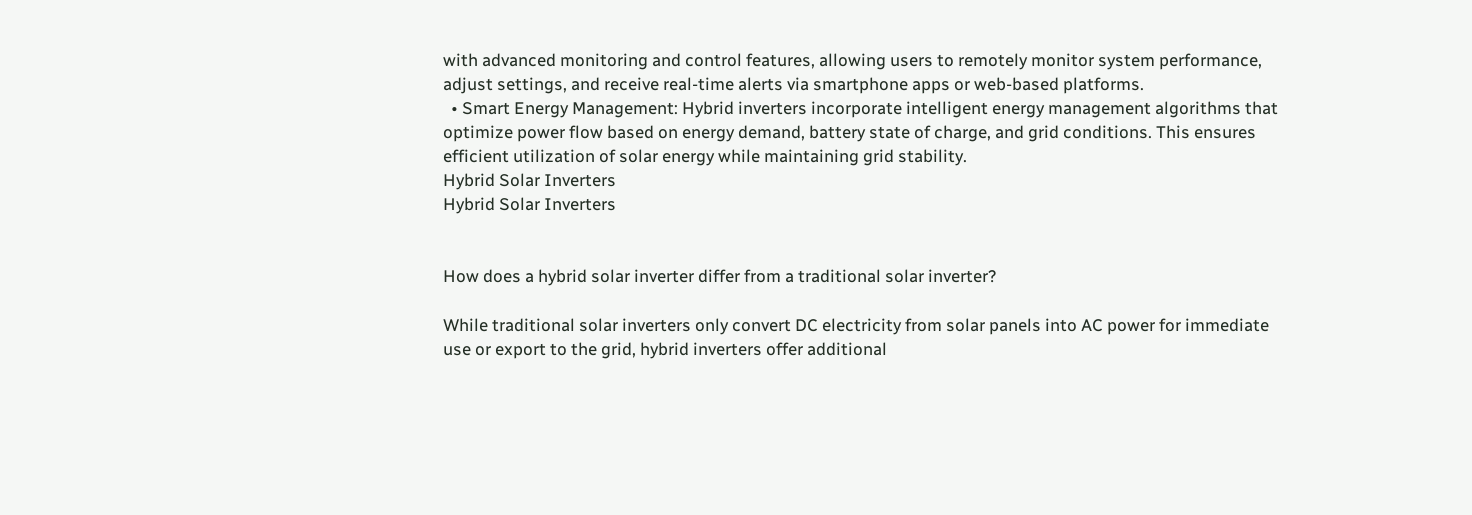with advanced monitoring and control features, allowing users to remotely monitor system performance, adjust settings, and receive real-time alerts via smartphone apps or web-based platforms.
  • Smart Energy Management: Hybrid inverters incorporate intelligent energy management algorithms that optimize power flow based on energy demand, battery state of charge, and grid conditions. This ensures efficient utilization of solar energy while maintaining grid stability.
Hybrid Solar Inverters
Hybrid Solar Inverters


How does a hybrid solar inverter differ from a traditional solar inverter?

While traditional solar inverters only convert DC electricity from solar panels into AC power for immediate use or export to the grid, hybrid inverters offer additional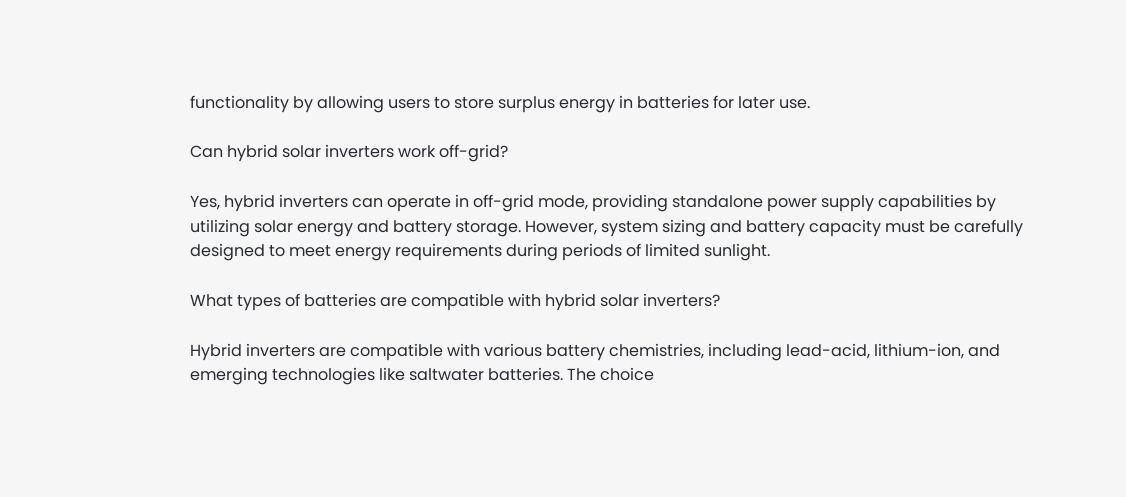functionality by allowing users to store surplus energy in batteries for later use.

Can hybrid solar inverters work off-grid?

Yes, hybrid inverters can operate in off-grid mode, providing standalone power supply capabilities by utilizing solar energy and battery storage. However, system sizing and battery capacity must be carefully designed to meet energy requirements during periods of limited sunlight.

What types of batteries are compatible with hybrid solar inverters?

Hybrid inverters are compatible with various battery chemistries, including lead-acid, lithium-ion, and emerging technologies like saltwater batteries. The choice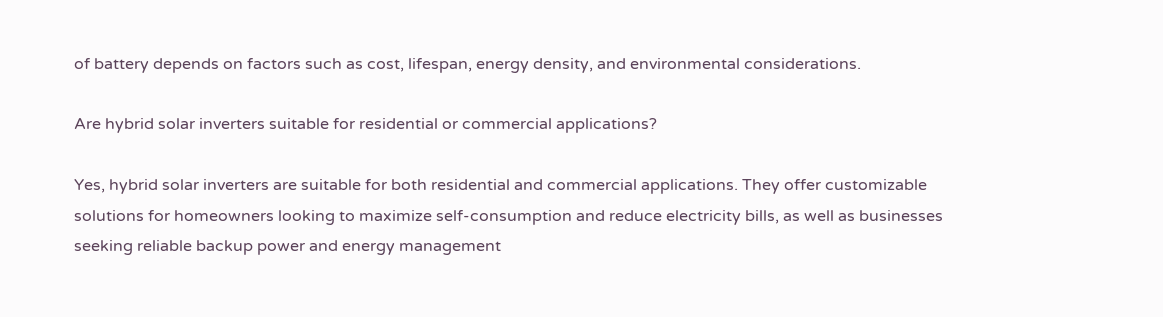of battery depends on factors such as cost, lifespan, energy density, and environmental considerations.

Are hybrid solar inverters suitable for residential or commercial applications?

Yes, hybrid solar inverters are suitable for both residential and commercial applications. They offer customizable solutions for homeowners looking to maximize self-consumption and reduce electricity bills, as well as businesses seeking reliable backup power and energy management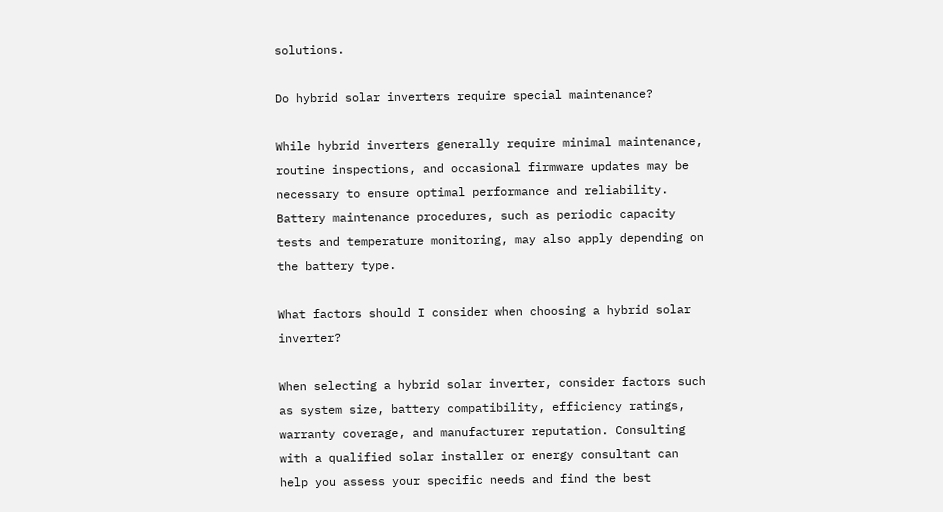solutions.

Do hybrid solar inverters require special maintenance?

While hybrid inverters generally require minimal maintenance, routine inspections, and occasional firmware updates may be necessary to ensure optimal performance and reliability. Battery maintenance procedures, such as periodic capacity tests and temperature monitoring, may also apply depending on the battery type.

What factors should I consider when choosing a hybrid solar inverter?

When selecting a hybrid solar inverter, consider factors such as system size, battery compatibility, efficiency ratings, warranty coverage, and manufacturer reputation. Consulting with a qualified solar installer or energy consultant can help you assess your specific needs and find the best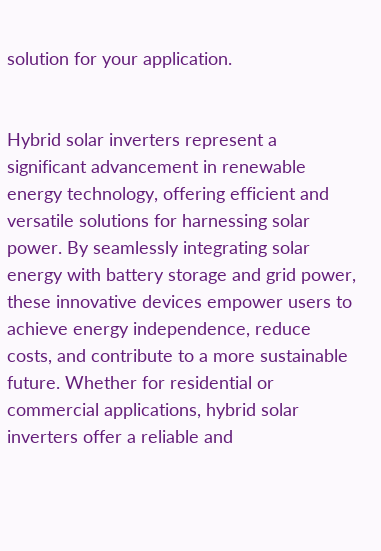solution for your application.


Hybrid solar inverters represent a significant advancement in renewable energy technology, offering efficient and versatile solutions for harnessing solar power. By seamlessly integrating solar energy with battery storage and grid power, these innovative devices empower users to achieve energy independence, reduce costs, and contribute to a more sustainable future. Whether for residential or commercial applications, hybrid solar inverters offer a reliable and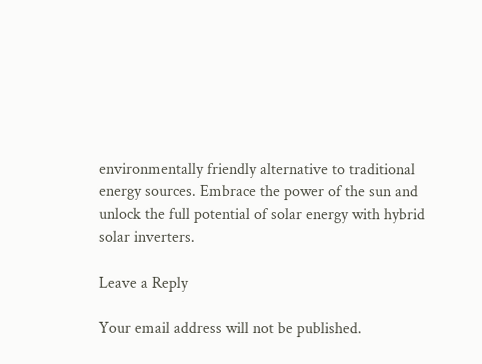environmentally friendly alternative to traditional energy sources. Embrace the power of the sun and unlock the full potential of solar energy with hybrid solar inverters.

Leave a Reply

Your email address will not be published.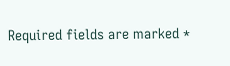Required fields are marked *